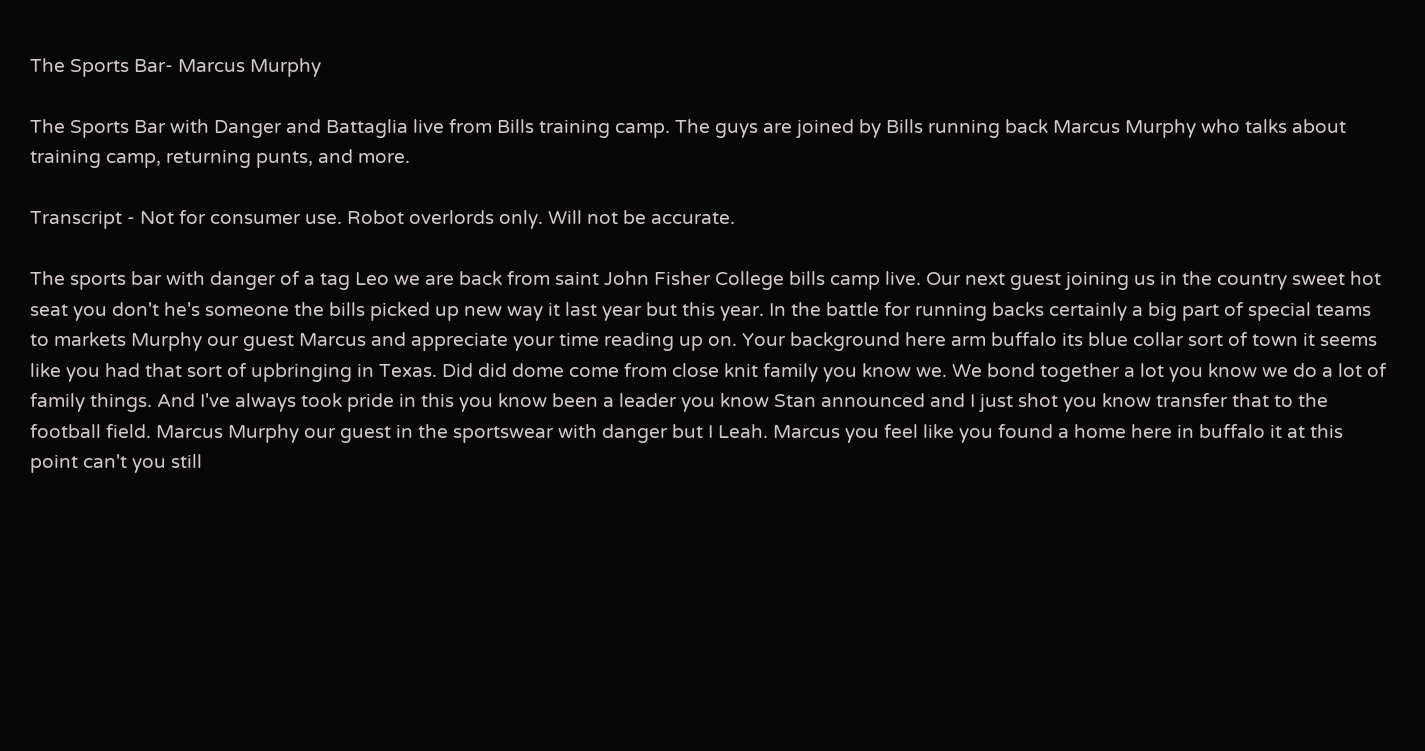The Sports Bar- Marcus Murphy

The Sports Bar with Danger and Battaglia live from Bills training camp. The guys are joined by Bills running back Marcus Murphy who talks about training camp, returning punts, and more.

Transcript - Not for consumer use. Robot overlords only. Will not be accurate.

The sports bar with danger of a tag Leo we are back from saint John Fisher College bills camp live. Our next guest joining us in the country sweet hot seat you don't he's someone the bills picked up new way it last year but this year. In the battle for running backs certainly a big part of special teams to markets Murphy our guest Marcus and appreciate your time reading up on. Your background here arm buffalo its blue collar sort of town it seems like you had that sort of upbringing in Texas. Did did dome come from close knit family you know we. We bond together a lot you know we do a lot of family things. And I've always took pride in this you know been a leader you know Stan announced and I just shot you know transfer that to the football field. Marcus Murphy our guest in the sportswear with danger but I Leah. Marcus you feel like you found a home here in buffalo it at this point can't you still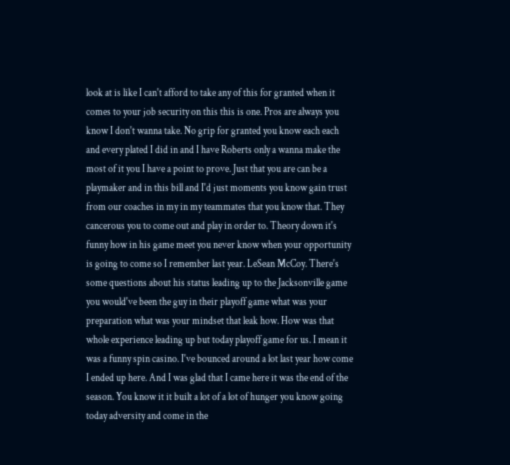look at is like I can't afford to take any of this for granted when it comes to your job security on this this is one. Pros are always you know I don't wanna take. No grip for granted you know each each and every plated I did in and I have Roberts only a wanna make the most of it you I have a point to prove. Just that you are can be a playmaker and in this bill and I'd just moments you know gain trust from our coaches in my in my teammates that you know that. They cancerous you to come out and play in order to. Theory down it's funny how in his game meet you never know when your opportunity is going to come so I remember last year. LeSean McCoy. There's some questions about his status leading up to the Jacksonville game you would've been the guy in their playoff game what was your preparation what was your mindset that leak how. How was that whole experience leading up but today playoff game for us. I mean it was a funny spin casino. I've bounced around a lot last year how come I ended up here. And I was glad that I came here it was the end of the season. You know it it built a lot of a lot of hunger you know going today adversity and come in the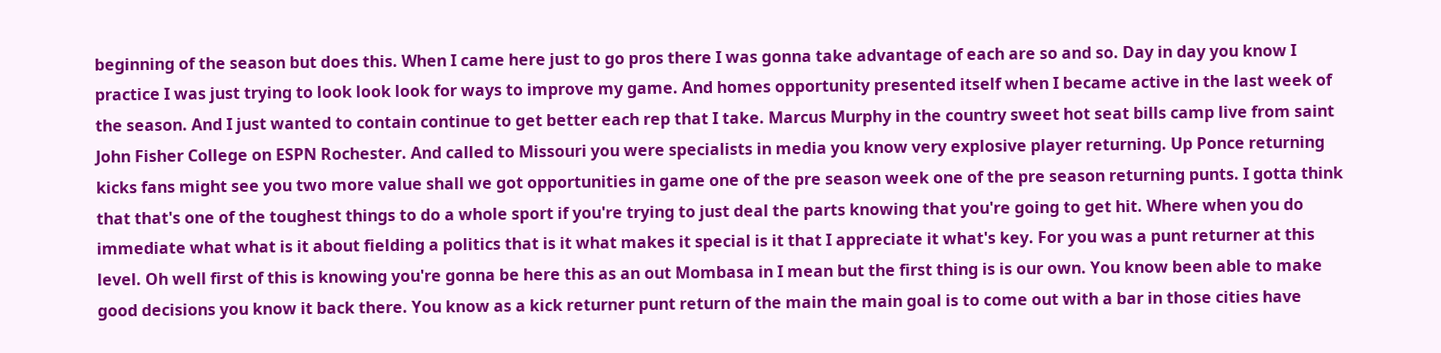beginning of the season but does this. When I came here just to go pros there I was gonna take advantage of each are so and so. Day in day you know I practice I was just trying to look look look for ways to improve my game. And homes opportunity presented itself when I became active in the last week of the season. And I just wanted to contain continue to get better each rep that I take. Marcus Murphy in the country sweet hot seat bills camp live from saint John Fisher College on ESPN Rochester. And called to Missouri you were specialists in media you know very explosive player returning. Up Ponce returning kicks fans might see you two more value shall we got opportunities in game one of the pre season week one of the pre season returning punts. I gotta think that that's one of the toughest things to do a whole sport if you're trying to just deal the parts knowing that you're going to get hit. Where when you do immediate what what is it about fielding a politics that is it what makes it special is it that I appreciate it what's key. For you was a punt returner at this level. Oh well first of this is knowing you're gonna be here this as an out Mombasa in I mean but the first thing is is our own. You know been able to make good decisions you know it back there. You know as a kick returner punt return of the main the main goal is to come out with a bar in those cities have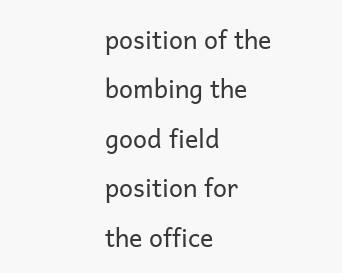position of the bombing the good field position for the office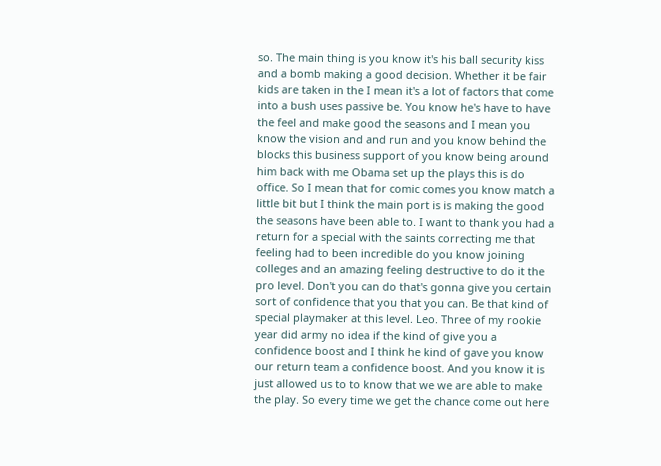so. The main thing is you know it's his ball security kiss and a bomb making a good decision. Whether it be fair kids are taken in the I mean it's a lot of factors that come into a bush uses passive be. You know he's have to have the feel and make good the seasons and I mean you know the vision and and run and you know behind the blocks this business support of you know being around him back with me Obama set up the plays this is do office. So I mean that for comic comes you know match a little bit but I think the main port is is making the good the seasons have been able to. I want to thank you had a return for a special with the saints correcting me that feeling had to been incredible do you know joining colleges and an amazing feeling destructive to do it the pro level. Don't you can do that's gonna give you certain sort of confidence that you that you can. Be that kind of special playmaker at this level. Leo. Three of my rookie year did army no idea if the kind of give you a confidence boost and I think he kind of gave you know our return team a confidence boost. And you know it is just allowed us to to know that we we are able to make the play. So every time we get the chance come out here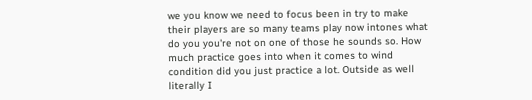we you know we need to focus been in try to make their players are so many teams play now intones what do you you're not on one of those he sounds so. How much practice goes into when it comes to wind condition did you just practice a lot. Outside as well literally I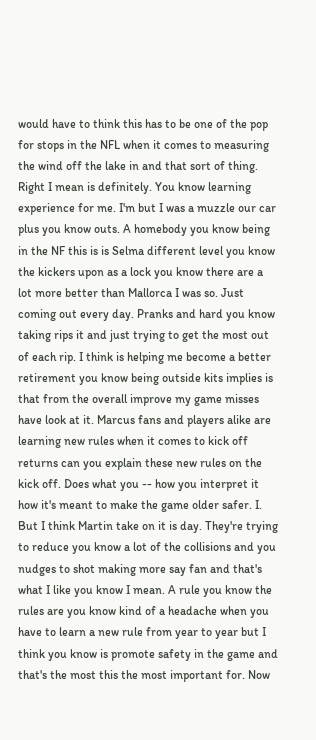would have to think this has to be one of the pop for stops in the NFL when it comes to measuring the wind off the lake in and that sort of thing. Right I mean is definitely. You know learning experience for me. I'm but I was a muzzle our car plus you know outs. A homebody you know being in the NF this is is Selma different level you know the kickers upon as a lock you know there are a lot more better than Mallorca I was so. Just coming out every day. Pranks and hard you know taking rips it and just trying to get the most out of each rip. I think is helping me become a better retirement you know being outside kits implies is that from the overall improve my game misses have look at it. Marcus fans and players alike are learning new rules when it comes to kick off returns can you explain these new rules on the kick off. Does what you -- how you interpret it how it's meant to make the game older safer. I. But I think Martin take on it is day. They're trying to reduce you know a lot of the collisions and you nudges to shot making more say fan and that's what I like you know I mean. A rule you know the rules are you know kind of a headache when you have to learn a new rule from year to year but I think you know is promote safety in the game and that's the most this the most important for. Now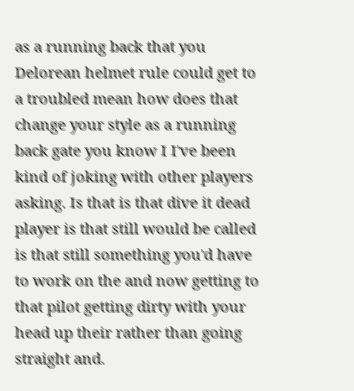as a running back that you Delorean helmet rule could get to a troubled mean how does that change your style as a running back gate you know I I've been kind of joking with other players asking. Is that is that dive it dead player is that still would be called is that still something you'd have to work on the and now getting to that pilot getting dirty with your head up their rather than going straight and.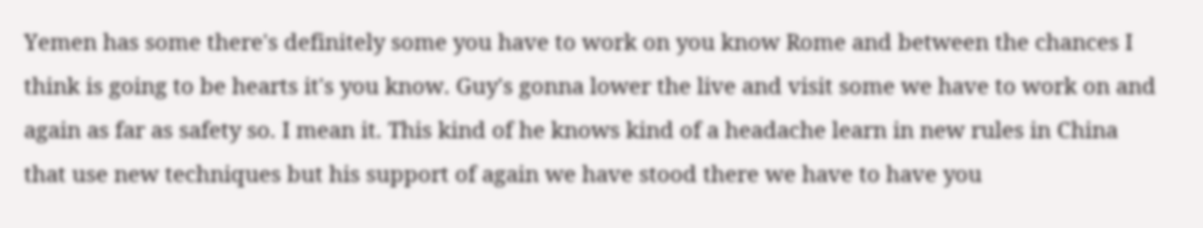Yemen has some there's definitely some you have to work on you know Rome and between the chances I think is going to be hearts it's you know. Guy's gonna lower the live and visit some we have to work on and again as far as safety so. I mean it. This kind of he knows kind of a headache learn in new rules in China that use new techniques but his support of again we have stood there we have to have you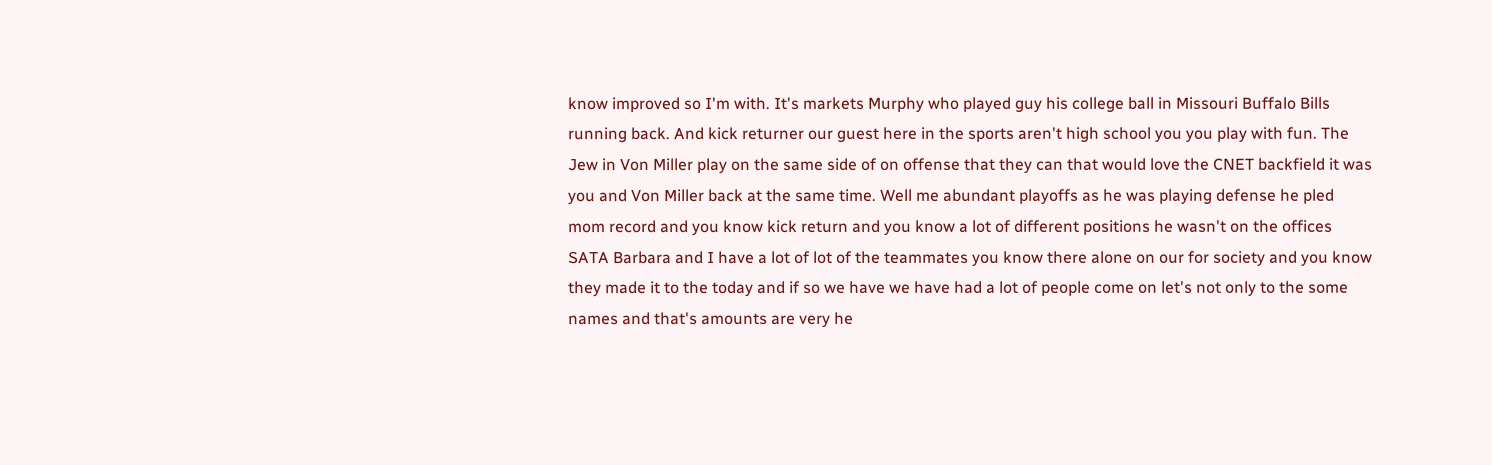know improved so I'm with. It's markets Murphy who played guy his college ball in Missouri Buffalo Bills running back. And kick returner our guest here in the sports aren't high school you you play with fun. The Jew in Von Miller play on the same side of on offense that they can that would love the CNET backfield it was you and Von Miller back at the same time. Well me abundant playoffs as he was playing defense he pled mom record and you know kick return and you know a lot of different positions he wasn't on the offices SATA Barbara and I have a lot of lot of the teammates you know there alone on our for society and you know they made it to the today and if so we have we have had a lot of people come on let's not only to the some names and that's amounts are very he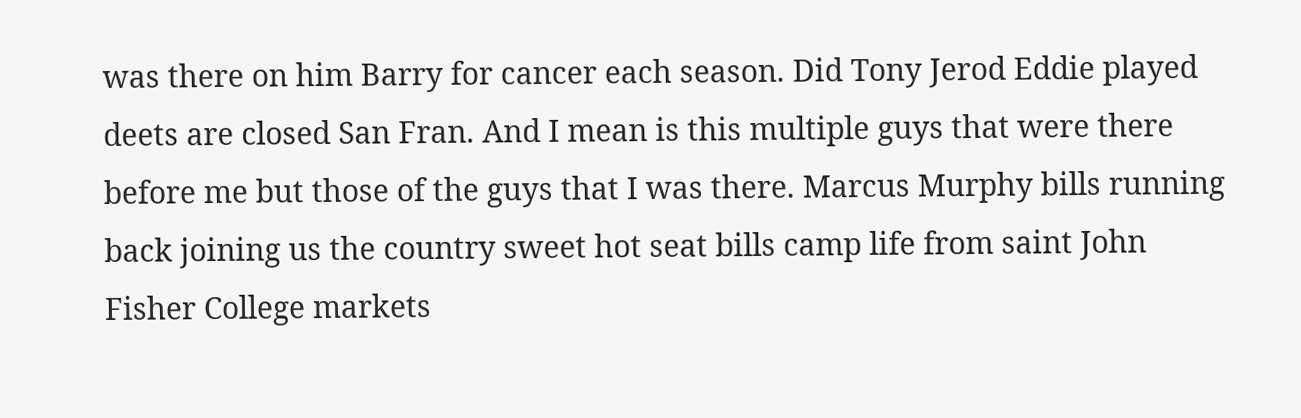was there on him Barry for cancer each season. Did Tony Jerod Eddie played deets are closed San Fran. And I mean is this multiple guys that were there before me but those of the guys that I was there. Marcus Murphy bills running back joining us the country sweet hot seat bills camp life from saint John Fisher College markets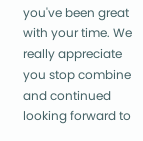you've been great with your time. We really appreciate you stop combine and continued looking forward to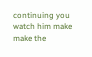continuing you watch him make make the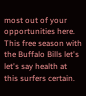most out of your opportunities here. This free season with the Buffalo Bills let's let's say health at this surfers certain.